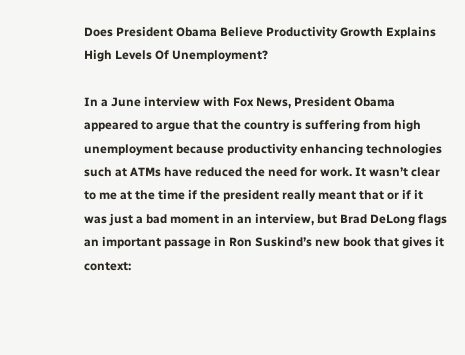Does President Obama Believe Productivity Growth Explains High Levels Of Unemployment?

In a June interview with Fox News, President Obama appeared to argue that the country is suffering from high unemployment because productivity enhancing technologies such at ATMs have reduced the need for work. It wasn’t clear to me at the time if the president really meant that or if it was just a bad moment in an interview, but Brad DeLong flags an important passage in Ron Suskind’s new book that gives it context: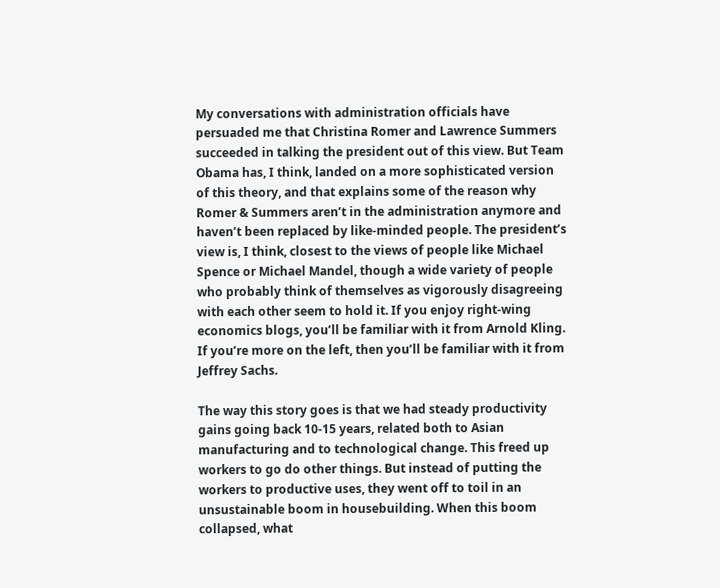My conversations with administration officials have persuaded me that Christina Romer and Lawrence Summers succeeded in talking the president out of this view. But Team Obama has, I think, landed on a more sophisticated version of this theory, and that explains some of the reason why Romer & Summers aren’t in the administration anymore and haven’t been replaced by like-minded people. The president’s view is, I think, closest to the views of people like Michael Spence or Michael Mandel, though a wide variety of people who probably think of themselves as vigorously disagreeing with each other seem to hold it. If you enjoy right-wing economics blogs, you’ll be familiar with it from Arnold Kling. If you’re more on the left, then you’ll be familiar with it from Jeffrey Sachs.

The way this story goes is that we had steady productivity gains going back 10-15 years, related both to Asian manufacturing and to technological change. This freed up workers to go do other things. But instead of putting the workers to productive uses, they went off to toil in an unsustainable boom in housebuilding. When this boom collapsed, what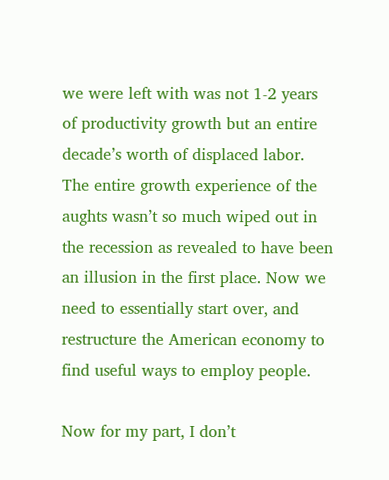we were left with was not 1-2 years of productivity growth but an entire decade’s worth of displaced labor. The entire growth experience of the aughts wasn’t so much wiped out in the recession as revealed to have been an illusion in the first place. Now we need to essentially start over, and restructure the American economy to find useful ways to employ people.

Now for my part, I don’t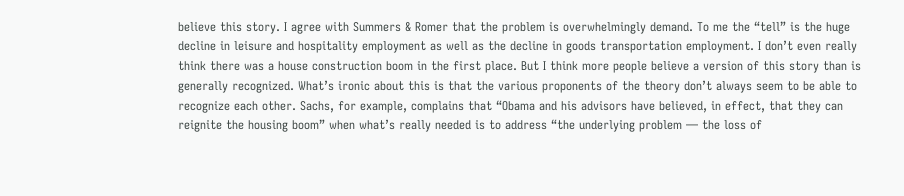believe this story. I agree with Summers & Romer that the problem is overwhelmingly demand. To me the “tell” is the huge decline in leisure and hospitality employment as well as the decline in goods transportation employment. I don’t even really think there was a house construction boom in the first place. But I think more people believe a version of this story than is generally recognized. What’s ironic about this is that the various proponents of the theory don’t always seem to be able to recognize each other. Sachs, for example, complains that “Obama and his advisors have believed, in effect, that they can reignite the housing boom” when what’s really needed is to address “the underlying problem — the loss of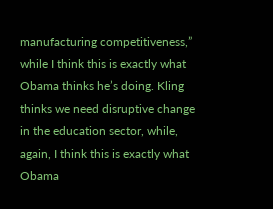manufacturing competitiveness,” while I think this is exactly what Obama thinks he’s doing. Kling thinks we need disruptive change in the education sector, while, again, I think this is exactly what Obama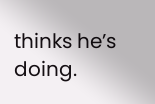thinks he’s doing.